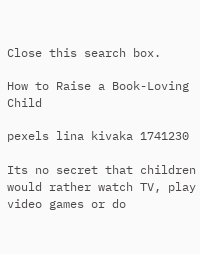Close this search box.

How to Raise a Book-Loving Child

pexels lina kivaka 1741230

Its no secret that children would rather watch TV, play video games or do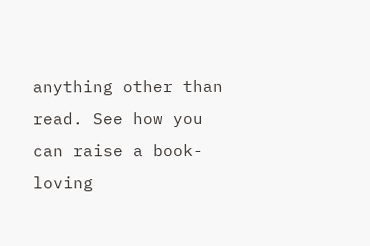anything other than read. See how you can raise a book-loving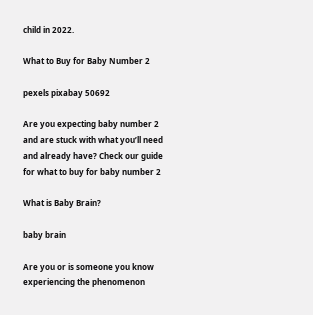child in 2022.

What to Buy for Baby Number 2

pexels pixabay 50692

Are you expecting baby number 2 and are stuck with what you’ll need and already have? Check our guide for what to buy for baby number 2

What is Baby Brain?

baby brain

Are you or is someone you know experiencing the phenomenon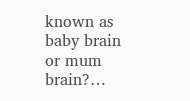known as baby brain or mum brain?…